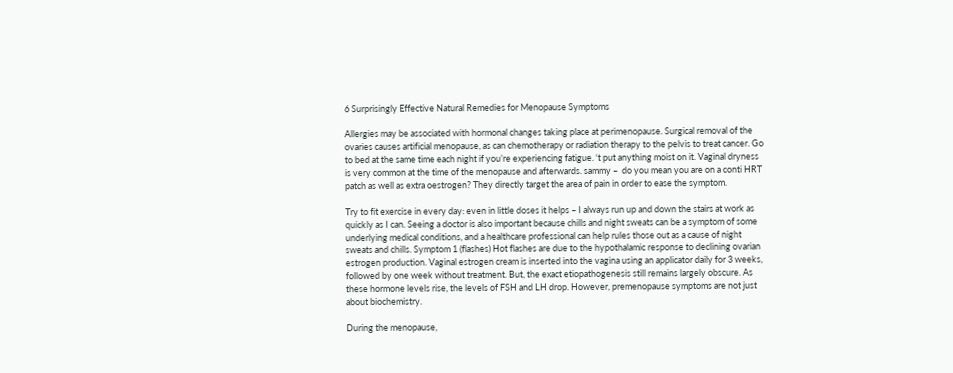6 Surprisingly Effective Natural Remedies for Menopause Symptoms

Allergies may be associated with hormonal changes taking place at perimenopause. Surgical removal of the ovaries causes artificial menopause, as can chemotherapy or radiation therapy to the pelvis to treat cancer. Go to bed at the same time each night if you’re experiencing fatigue. ‘t put anything moist on it. Vaginal dryness is very common at the time of the menopause and afterwards. sammy –  do you mean you are on a conti HRT patch as well as extra oestrogen? They directly target the area of pain in order to ease the symptom.

Try to fit exercise in every day: even in little doses it helps – I always run up and down the stairs at work as quickly as I can. Seeing a doctor is also important because chills and night sweats can be a symptom of some underlying medical conditions, and a healthcare professional can help rules those out as a cause of night sweats and chills. Symptom 1 (flashes) Hot flashes are due to the hypothalamic response to declining ovarian estrogen production. Vaginal estrogen cream is inserted into the vagina using an applicator daily for 3 weeks, followed by one week without treatment. But, the exact etiopathogenesis still remains largely obscure. As these hormone levels rise, the levels of FSH and LH drop. However, premenopause symptoms are not just about biochemistry.

During the menopause,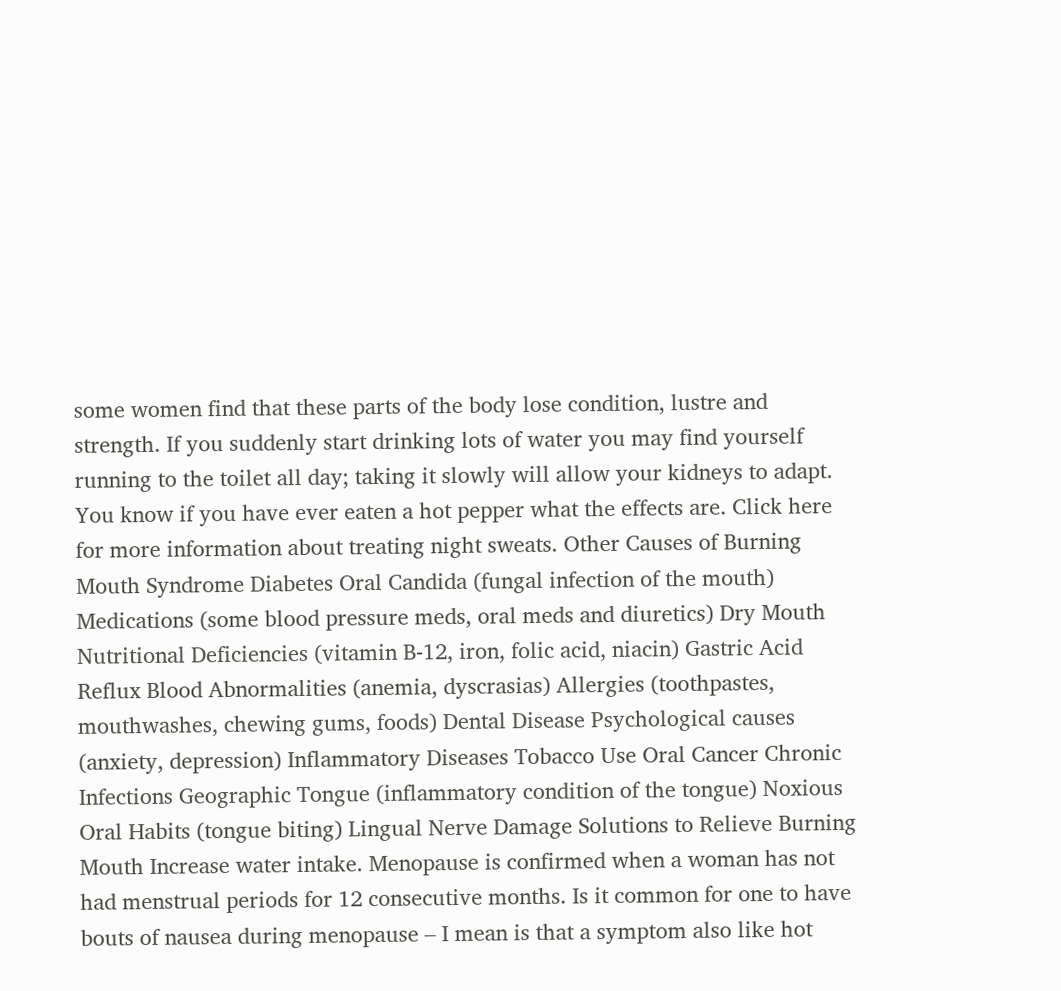some women find that these parts of the body lose condition, lustre and strength. If you suddenly start drinking lots of water you may find yourself running to the toilet all day; taking it slowly will allow your kidneys to adapt. You know if you have ever eaten a hot pepper what the effects are. Click here for more information about treating night sweats. Other Causes of Burning Mouth Syndrome Diabetes Oral Candida (fungal infection of the mouth) Medications (some blood pressure meds, oral meds and diuretics) Dry Mouth Nutritional Deficiencies (vitamin B-12, iron, folic acid, niacin) Gastric Acid Reflux Blood Abnormalities (anemia, dyscrasias) Allergies (toothpastes, mouthwashes, chewing gums, foods) Dental Disease Psychological causes (anxiety, depression) Inflammatory Diseases Tobacco Use Oral Cancer Chronic Infections Geographic Tongue (inflammatory condition of the tongue) Noxious Oral Habits (tongue biting) Lingual Nerve Damage Solutions to Relieve Burning Mouth Increase water intake. Menopause is confirmed when a woman has not had menstrual periods for 12 consecutive months. Is it common for one to have bouts of nausea during menopause – I mean is that a symptom also like hot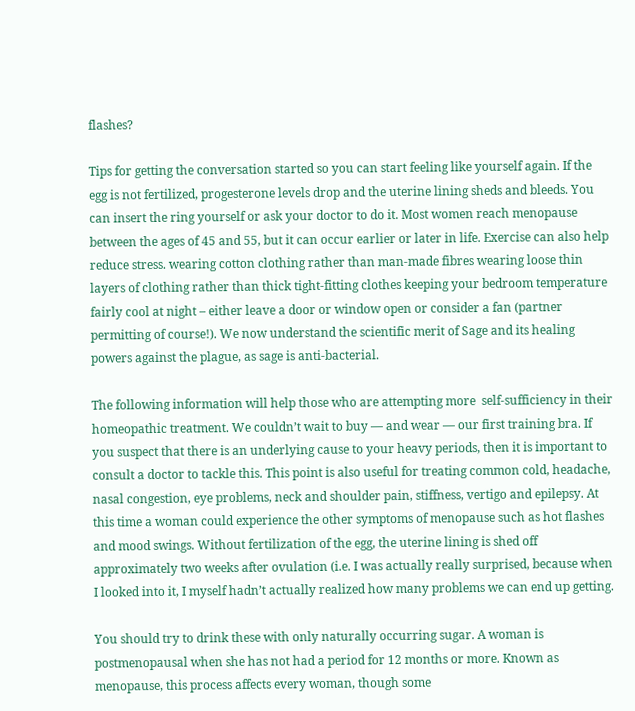flashes?

Tips for getting the conversation started so you can start feeling like yourself again. If the egg is not fertilized, progesterone levels drop and the uterine lining sheds and bleeds. You can insert the ring yourself or ask your doctor to do it. Most women reach menopause between the ages of 45 and 55, but it can occur earlier or later in life. Exercise can also help reduce stress. wearing cotton clothing rather than man-made fibres wearing loose thin layers of clothing rather than thick tight-fitting clothes keeping your bedroom temperature fairly cool at night – either leave a door or window open or consider a fan (partner permitting of course!). We now understand the scientific merit of Sage and its healing powers against the plague, as sage is anti-bacterial.

The following information will help those who are attempting more  self-sufficiency in their homeopathic treatment. We couldn’t wait to buy — and wear — our first training bra. If you suspect that there is an underlying cause to your heavy periods, then it is important to consult a doctor to tackle this. This point is also useful for treating common cold, headache, nasal congestion, eye problems, neck and shoulder pain, stiffness, vertigo and epilepsy. At this time a woman could experience the other symptoms of menopause such as hot flashes and mood swings. Without fertilization of the egg, the uterine lining is shed off approximately two weeks after ovulation (i.e. I was actually really surprised, because when I looked into it, I myself hadn’t actually realized how many problems we can end up getting.

You should try to drink these with only naturally occurring sugar. A woman is postmenopausal when she has not had a period for 12 months or more. Known as menopause, this process affects every woman, though some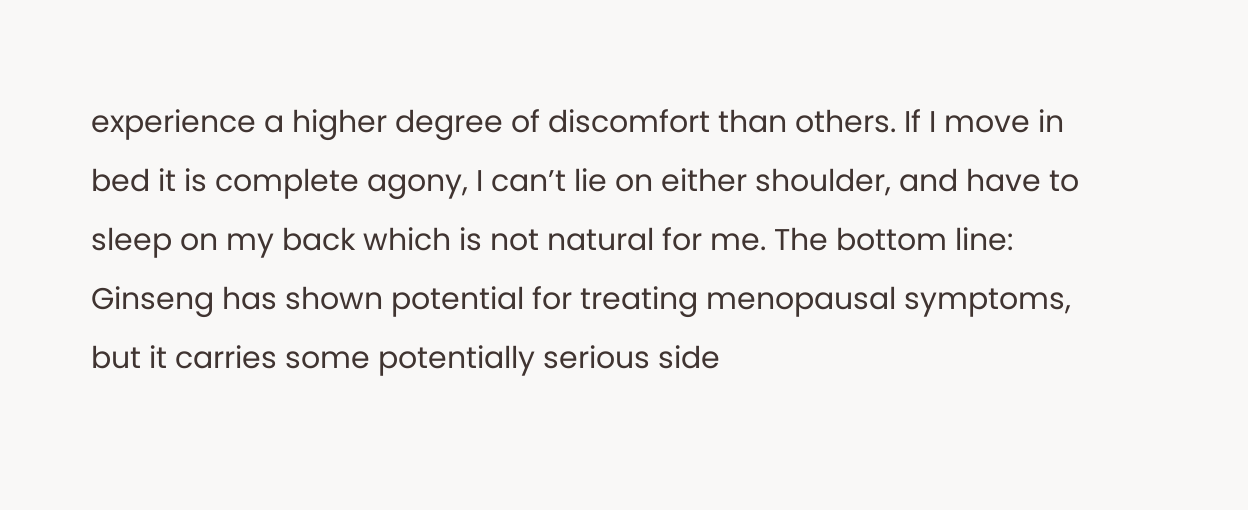experience a higher degree of discomfort than others. If I move in bed it is complete agony, I can’t lie on either shoulder, and have to sleep on my back which is not natural for me. The bottom line: Ginseng has shown potential for treating menopausal symptoms, but it carries some potentially serious side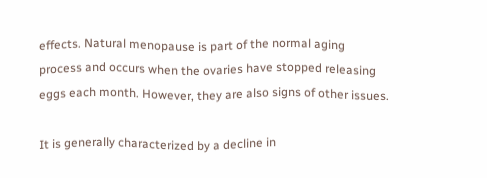effects. Natural menopause is part of the normal aging process and occurs when the ovaries have stopped releasing eggs each month. However, they are also signs of other issues.

It is generally characterized by a decline in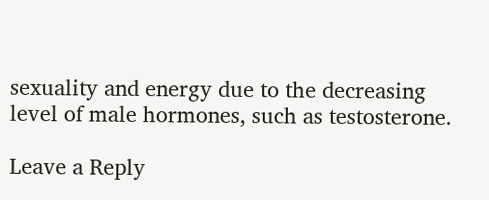sexuality and energy due to the decreasing level of male hormones, such as testosterone.

Leave a Reply